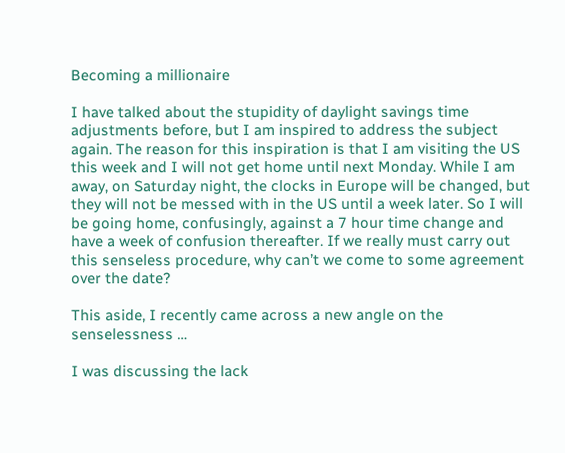Becoming a millionaire

I have talked about the stupidity of daylight savings time adjustments before, but I am inspired to address the subject again. The reason for this inspiration is that I am visiting the US this week and I will not get home until next Monday. While I am away, on Saturday night, the clocks in Europe will be changed, but they will not be messed with in the US until a week later. So I will be going home, confusingly, against a 7 hour time change and have a week of confusion thereafter. If we really must carry out this senseless procedure, why can’t we come to some agreement over the date?

This aside, I recently came across a new angle on the senselessness …

I was discussing the lack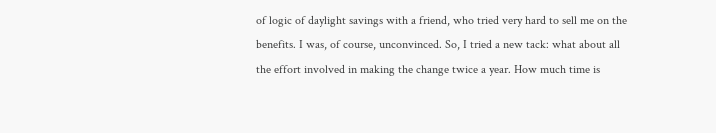of logic of daylight savings with a friend, who tried very hard to sell me on the benefits. I was, of course, unconvinced. So, I tried a new tack: what about all the effort involved in making the change twice a year. How much time is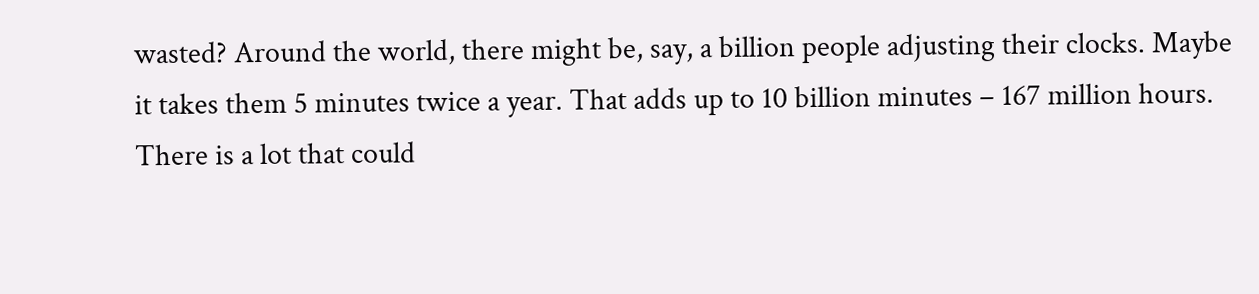wasted? Around the world, there might be, say, a billion people adjusting their clocks. Maybe it takes them 5 minutes twice a year. That adds up to 10 billion minutes – 167 million hours. There is a lot that could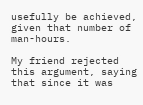usefully be achieved, given that number of man-hours.

My friend rejected this argument, saying that since it was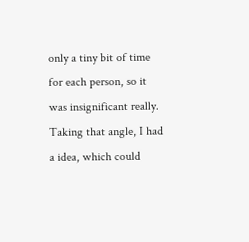only a tiny bit of time for each person, so it was insignificant really. Taking that angle, I had a idea, which could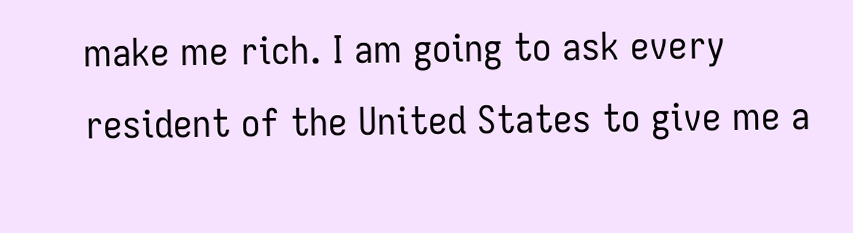make me rich. I am going to ask every resident of the United States to give me a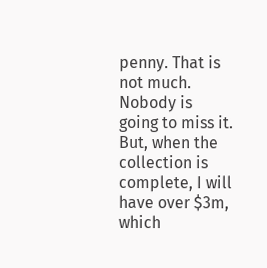penny. That is not much. Nobody is going to miss it. But, when the collection is complete, I will have over $3m, which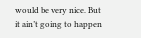would be very nice. But it ain’t going to happen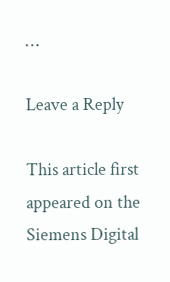…

Leave a Reply

This article first appeared on the Siemens Digital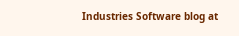Industries Software blog at